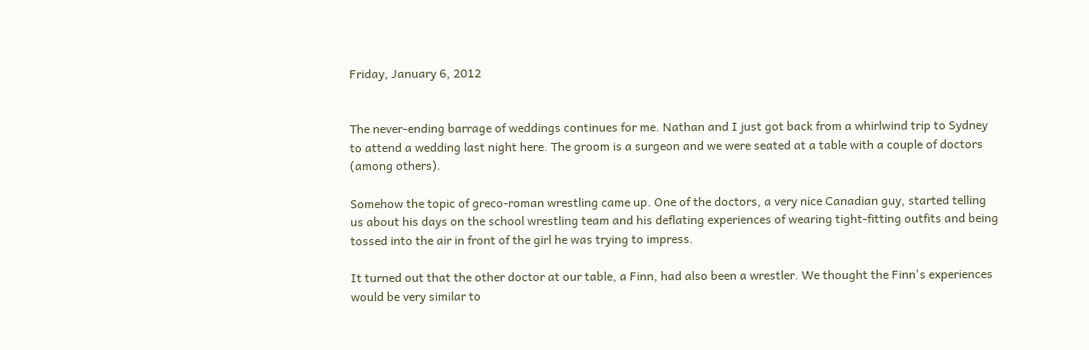Friday, January 6, 2012


The never-ending barrage of weddings continues for me. Nathan and I just got back from a whirlwind trip to Sydney to attend a wedding last night here. The groom is a surgeon and we were seated at a table with a couple of doctors (among others).

Somehow the topic of greco-roman wrestling came up. One of the doctors, a very nice Canadian guy, started telling us about his days on the school wrestling team and his deflating experiences of wearing tight-fitting outfits and being tossed into the air in front of the girl he was trying to impress.

It turned out that the other doctor at our table, a Finn, had also been a wrestler. We thought the Finn's experiences would be very similar to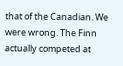that of the Canadian. We were wrong. The Finn actually competed at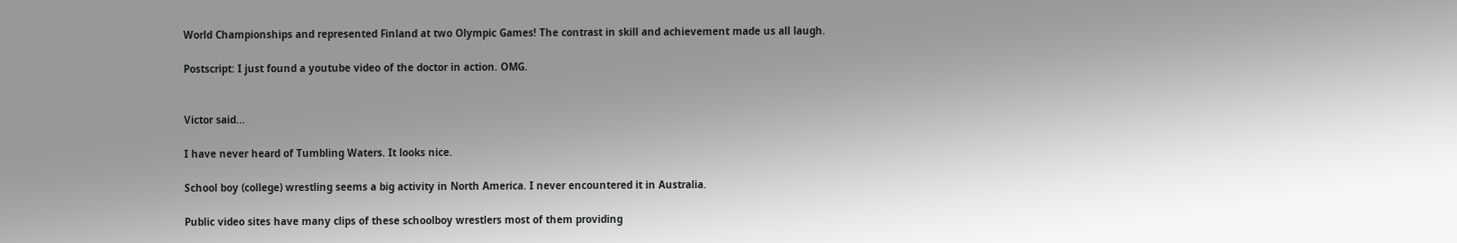World Championships and represented Finland at two Olympic Games! The contrast in skill and achievement made us all laugh.

Postscript: I just found a youtube video of the doctor in action. OMG.


Victor said...

I have never heard of Tumbling Waters. It looks nice.

School boy (college) wrestling seems a big activity in North America. I never encountered it in Australia.

Public video sites have many clips of these schoolboy wrestlers most of them providing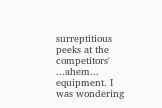surreptitious peeks at the competitors' ...ahem... equipment. I was wondering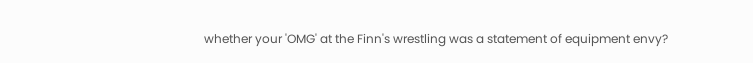whether your 'OMG' at the Finn's wrestling was a statement of equipment envy?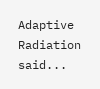Adaptive Radiation said...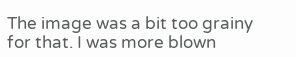The image was a bit too grainy for that. I was more blown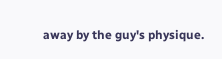away by the guy's physique.